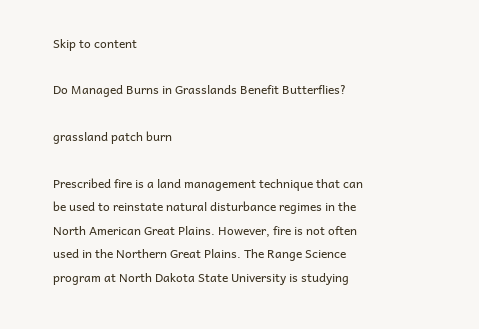Skip to content

Do Managed Burns in Grasslands Benefit Butterflies?

grassland patch burn

Prescribed fire is a land management technique that can be used to reinstate natural disturbance regimes in the North American Great Plains. However, fire is not often used in the Northern Great Plains. The Range Science program at North Dakota State University is studying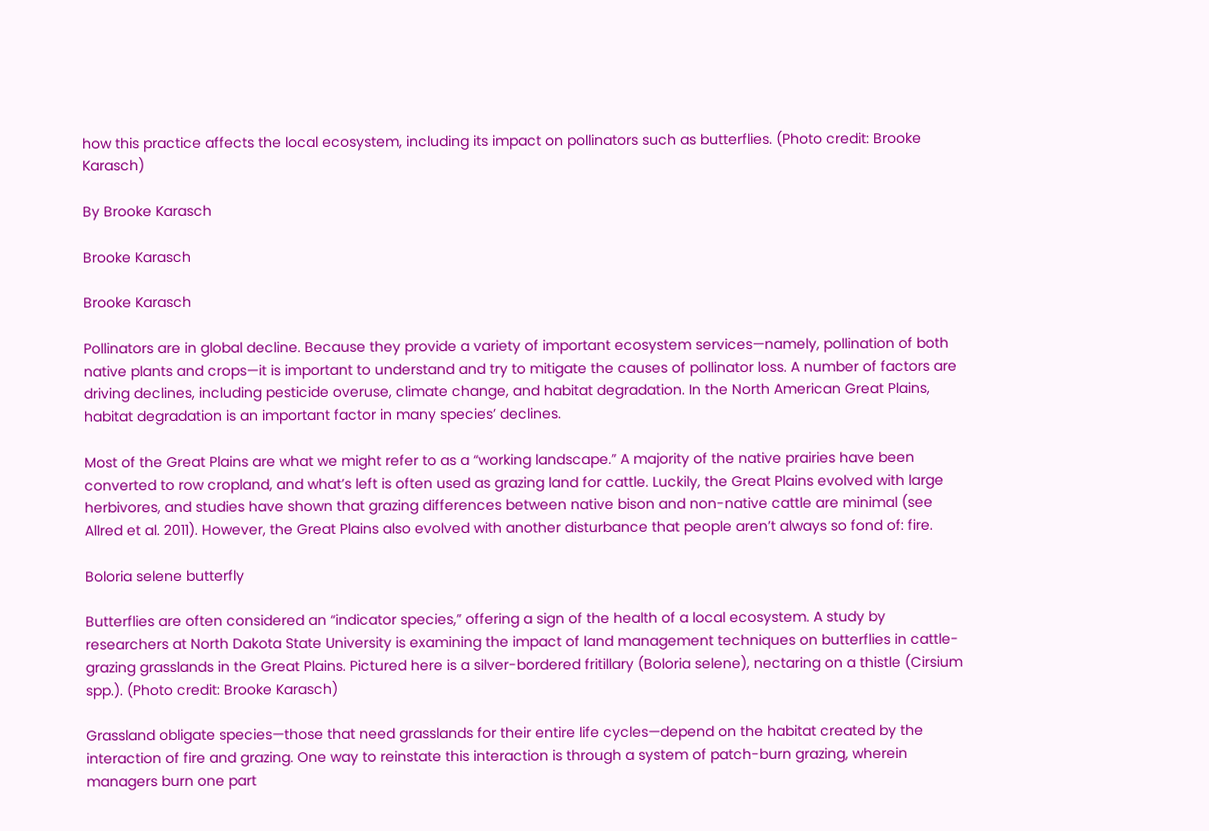how this practice affects the local ecosystem, including its impact on pollinators such as butterflies. (Photo credit: Brooke Karasch)

By Brooke Karasch

Brooke Karasch

Brooke Karasch

Pollinators are in global decline. Because they provide a variety of important ecosystem services—namely, pollination of both native plants and crops—it is important to understand and try to mitigate the causes of pollinator loss. A number of factors are driving declines, including pesticide overuse, climate change, and habitat degradation. In the North American Great Plains, habitat degradation is an important factor in many species’ declines.

Most of the Great Plains are what we might refer to as a “working landscape.” A majority of the native prairies have been converted to row cropland, and what’s left is often used as grazing land for cattle. Luckily, the Great Plains evolved with large herbivores, and studies have shown that grazing differences between native bison and non-native cattle are minimal (see Allred et al. 2011). However, the Great Plains also evolved with another disturbance that people aren’t always so fond of: fire.

Boloria selene butterfly

Butterflies are often considered an “indicator species,” offering a sign of the health of a local ecosystem. A study by researchers at North Dakota State University is examining the impact of land management techniques on butterflies in cattle-grazing grasslands in the Great Plains. Pictured here is a silver-bordered fritillary (Boloria selene), nectaring on a thistle (Cirsium spp.). (Photo credit: Brooke Karasch)

Grassland obligate species—those that need grasslands for their entire life cycles—depend on the habitat created by the interaction of fire and grazing. One way to reinstate this interaction is through a system of patch-burn grazing, wherein managers burn one part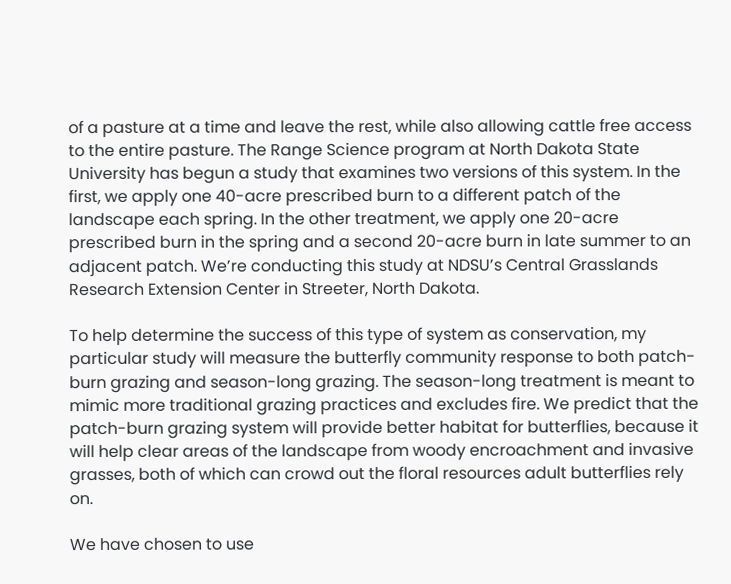of a pasture at a time and leave the rest, while also allowing cattle free access to the entire pasture. The Range Science program at North Dakota State University has begun a study that examines two versions of this system. In the first, we apply one 40-acre prescribed burn to a different patch of the landscape each spring. In the other treatment, we apply one 20-acre prescribed burn in the spring and a second 20-acre burn in late summer to an adjacent patch. We’re conducting this study at NDSU’s Central Grasslands Research Extension Center in Streeter, North Dakota.

To help determine the success of this type of system as conservation, my particular study will measure the butterfly community response to both patch-burn grazing and season-long grazing. The season-long treatment is meant to mimic more traditional grazing practices and excludes fire. We predict that the patch-burn grazing system will provide better habitat for butterflies, because it will help clear areas of the landscape from woody encroachment and invasive grasses, both of which can crowd out the floral resources adult butterflies rely on.

We have chosen to use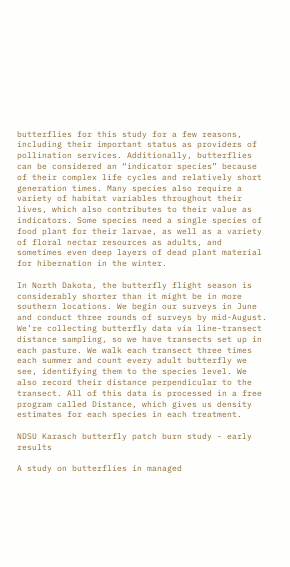butterflies for this study for a few reasons, including their important status as providers of pollination services. Additionally, butterflies can be considered an “indicator species” because of their complex life cycles and relatively short generation times. Many species also require a variety of habitat variables throughout their lives, which also contributes to their value as indicators. Some species need a single species of food plant for their larvae, as well as a variety of floral nectar resources as adults, and sometimes even deep layers of dead plant material for hibernation in the winter.

In North Dakota, the butterfly flight season is considerably shorter than it might be in more southern locations. We begin our surveys in June and conduct three rounds of surveys by mid-August. We’re collecting butterfly data via line-transect distance sampling, so we have transects set up in each pasture. We walk each transect three times each summer and count every adult butterfly we see, identifying them to the species level. We also record their distance perpendicular to the transect. All of this data is processed in a free program called Distance, which gives us density estimates for each species in each treatment.

NDSU Karasch butterfly patch burn study - early results

A study on butterflies in managed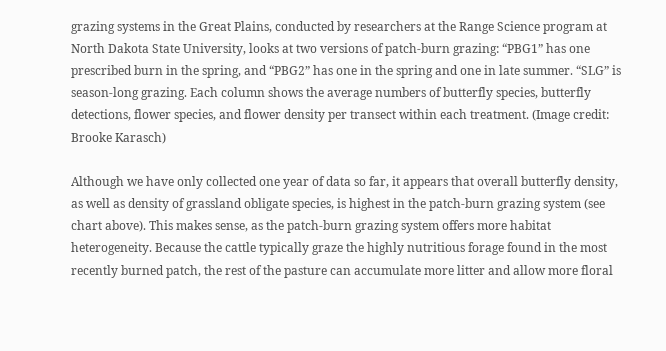grazing systems in the Great Plains, conducted by researchers at the Range Science program at North Dakota State University, looks at two versions of patch-burn grazing: “PBG1” has one prescribed burn in the spring, and “PBG2” has one in the spring and one in late summer. “SLG” is season-long grazing. Each column shows the average numbers of butterfly species, butterfly detections, flower species, and flower density per transect within each treatment. (Image credit: Brooke Karasch)

Although we have only collected one year of data so far, it appears that overall butterfly density, as well as density of grassland obligate species, is highest in the patch-burn grazing system (see chart above). This makes sense, as the patch-burn grazing system offers more habitat heterogeneity. Because the cattle typically graze the highly nutritious forage found in the most recently burned patch, the rest of the pasture can accumulate more litter and allow more floral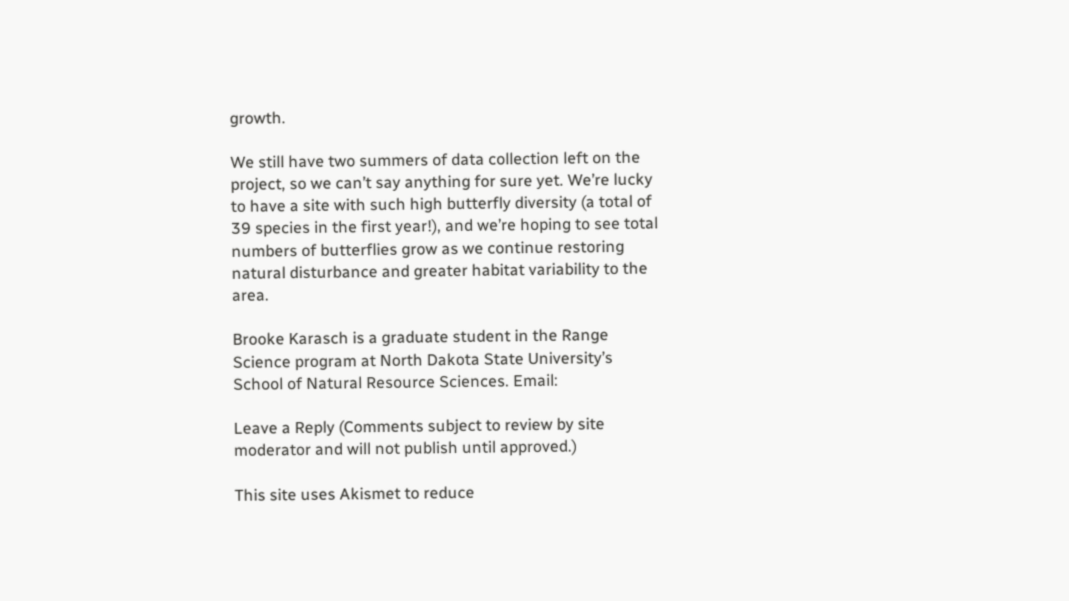growth.

We still have two summers of data collection left on the project, so we can’t say anything for sure yet. We’re lucky to have a site with such high butterfly diversity (a total of 39 species in the first year!), and we’re hoping to see total numbers of butterflies grow as we continue restoring natural disturbance and greater habitat variability to the area.

Brooke Karasch is a graduate student in the Range Science program at North Dakota State University’s School of Natural Resource Sciences. Email:

Leave a Reply (Comments subject to review by site moderator and will not publish until approved.)

This site uses Akismet to reduce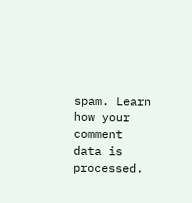spam. Learn how your comment data is processed.